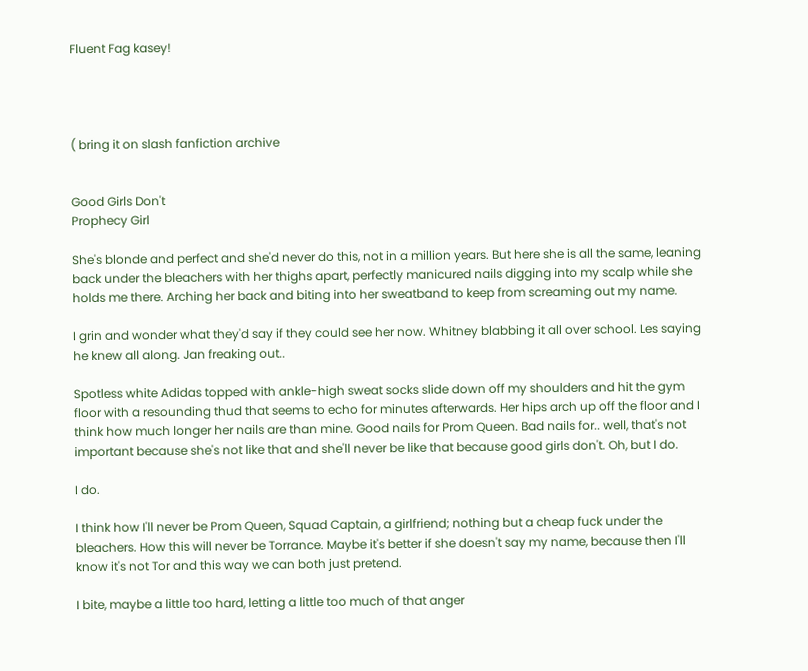Fluent Fag kasey!




( bring it on slash fanfiction archive


Good Girls Don't
Prophecy Girl

She's blonde and perfect and she'd never do this, not in a million years. But here she is all the same, leaning back under the bleachers with her thighs apart, perfectly manicured nails digging into my scalp while she holds me there. Arching her back and biting into her sweatband to keep from screaming out my name.

I grin and wonder what they'd say if they could see her now. Whitney blabbing it all over school. Les saying he knew all along. Jan freaking out..

Spotless white Adidas topped with ankle-high sweat socks slide down off my shoulders and hit the gym floor with a resounding thud that seems to echo for minutes afterwards. Her hips arch up off the floor and I think how much longer her nails are than mine. Good nails for Prom Queen. Bad nails for.. well, that's not important because she's not like that and she'll never be like that because good girls don't. Oh, but I do.

I do.

I think how I'll never be Prom Queen, Squad Captain, a girlfriend; nothing but a cheap fuck under the bleachers. How this will never be Torrance. Maybe it's better if she doesn't say my name, because then I'll know it's not Tor and this way we can both just pretend.

I bite, maybe a little too hard, letting a little too much of that anger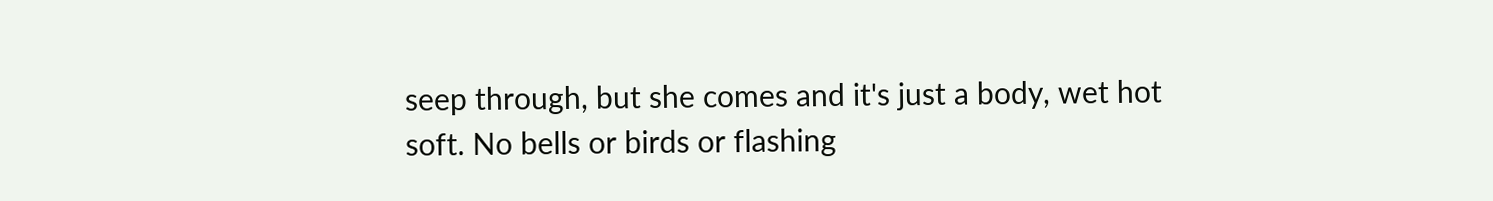seep through, but she comes and it's just a body, wet hot soft. No bells or birds or flashing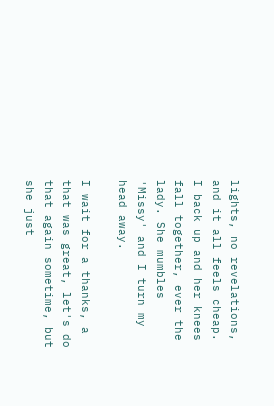lights, no revelations, and it all feels cheap. I back up and her knees fall together, ever the lady. She mumbles 'Missy' and I turn my head away.

I wait for a thanks, a that was great, let's do that again sometime, but she just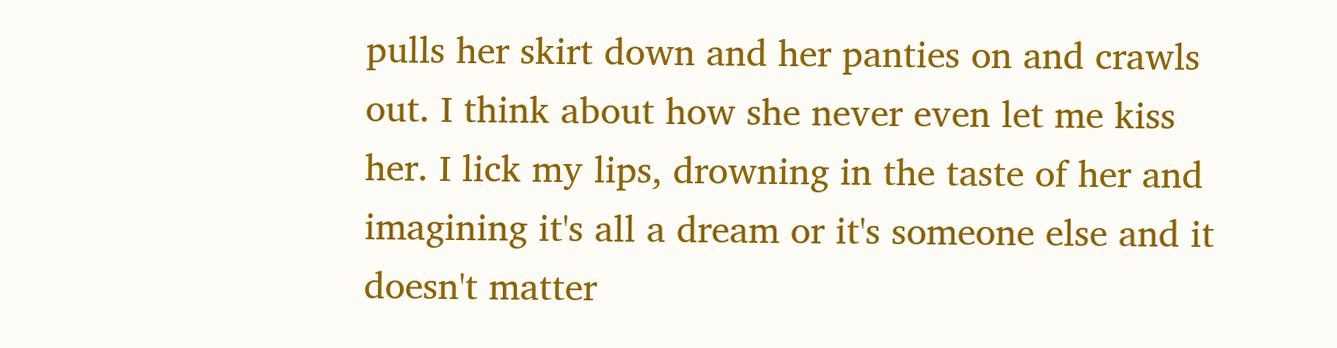pulls her skirt down and her panties on and crawls out. I think about how she never even let me kiss her. I lick my lips, drowning in the taste of her and imagining it's all a dream or it's someone else and it doesn't matter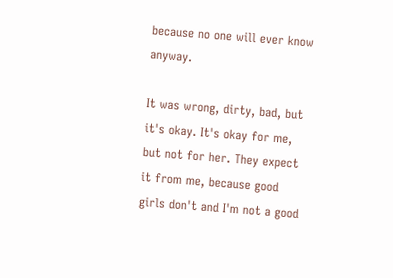because no one will ever know anyway.

It was wrong, dirty, bad, but it's okay. It's okay for me, but not for her. They expect it from me, because good girls don't and I'm not a good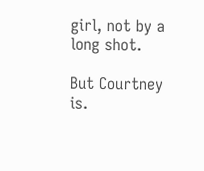girl, not by a long shot.

But Courtney is.